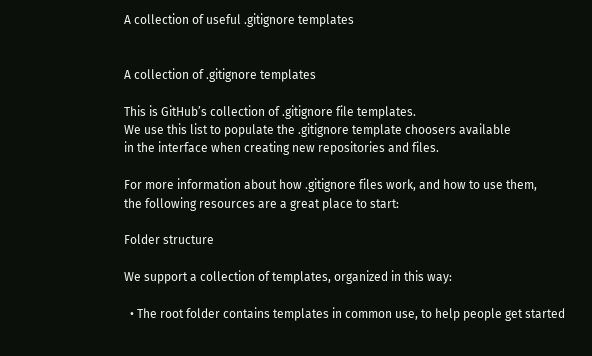A collection of useful .gitignore templates


A collection of .gitignore templates

This is GitHub’s collection of .gitignore file templates.
We use this list to populate the .gitignore template choosers available
in the interface when creating new repositories and files.

For more information about how .gitignore files work, and how to use them,
the following resources are a great place to start:

Folder structure

We support a collection of templates, organized in this way:

  • The root folder contains templates in common use, to help people get started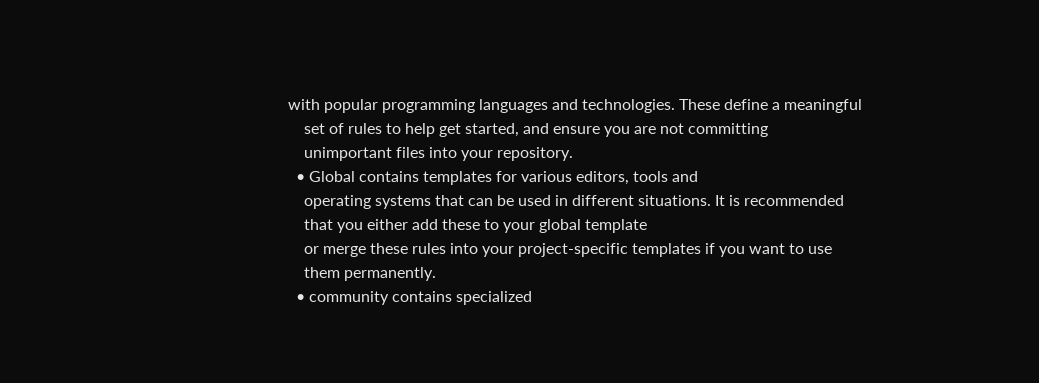with popular programming languages and technologies. These define a meaningful
    set of rules to help get started, and ensure you are not committing
    unimportant files into your repository.
  • Global contains templates for various editors, tools and
    operating systems that can be used in different situations. It is recommended
    that you either add these to your global template
    or merge these rules into your project-specific templates if you want to use
    them permanently.
  • community contains specialized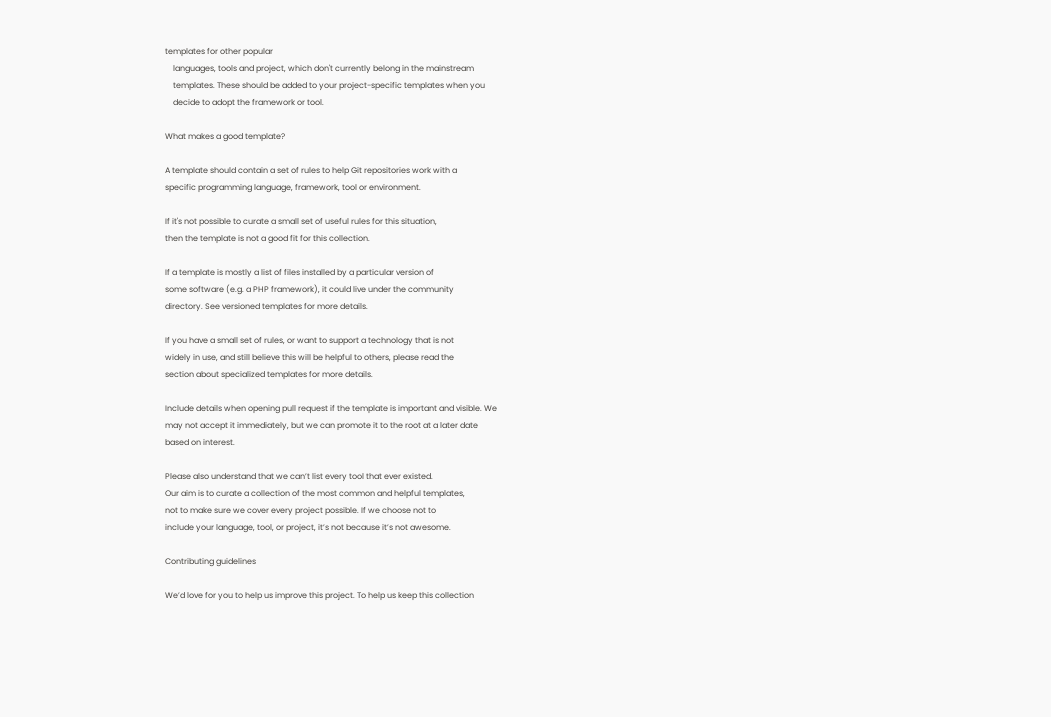templates for other popular
    languages, tools and project, which don't currently belong in the mainstream
    templates. These should be added to your project-specific templates when you
    decide to adopt the framework or tool.

What makes a good template?

A template should contain a set of rules to help Git repositories work with a
specific programming language, framework, tool or environment.

If it's not possible to curate a small set of useful rules for this situation,
then the template is not a good fit for this collection.

If a template is mostly a list of files installed by a particular version of
some software (e.g. a PHP framework), it could live under the community
directory. See versioned templates for more details.

If you have a small set of rules, or want to support a technology that is not
widely in use, and still believe this will be helpful to others, please read the
section about specialized templates for more details.

Include details when opening pull request if the template is important and visible. We
may not accept it immediately, but we can promote it to the root at a later date
based on interest.

Please also understand that we can’t list every tool that ever existed.
Our aim is to curate a collection of the most common and helpful templates,
not to make sure we cover every project possible. If we choose not to
include your language, tool, or project, it’s not because it’s not awesome.

Contributing guidelines

We’d love for you to help us improve this project. To help us keep this collection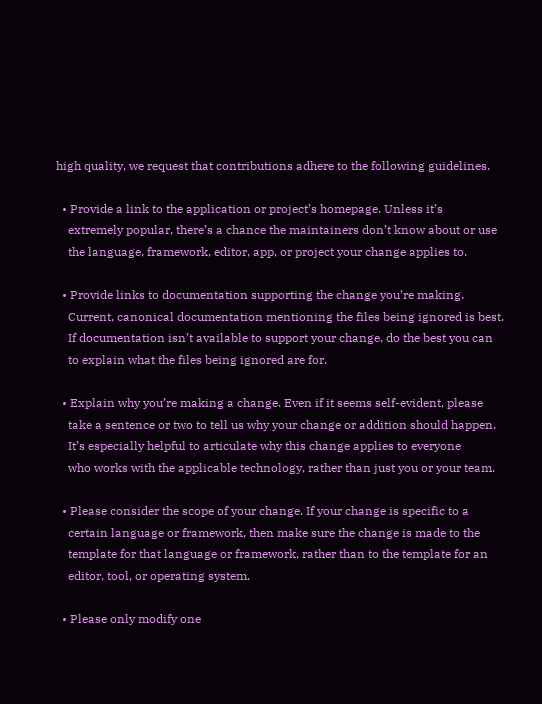high quality, we request that contributions adhere to the following guidelines.

  • Provide a link to the application or project’s homepage. Unless it’s
    extremely popular, there’s a chance the maintainers don’t know about or use
    the language, framework, editor, app, or project your change applies to.

  • Provide links to documentation supporting the change you’re making.
    Current, canonical documentation mentioning the files being ignored is best.
    If documentation isn’t available to support your change, do the best you can
    to explain what the files being ignored are for.

  • Explain why you’re making a change. Even if it seems self-evident, please
    take a sentence or two to tell us why your change or addition should happen.
    It’s especially helpful to articulate why this change applies to everyone
    who works with the applicable technology, rather than just you or your team.

  • Please consider the scope of your change. If your change is specific to a
    certain language or framework, then make sure the change is made to the
    template for that language or framework, rather than to the template for an
    editor, tool, or operating system.

  • Please only modify one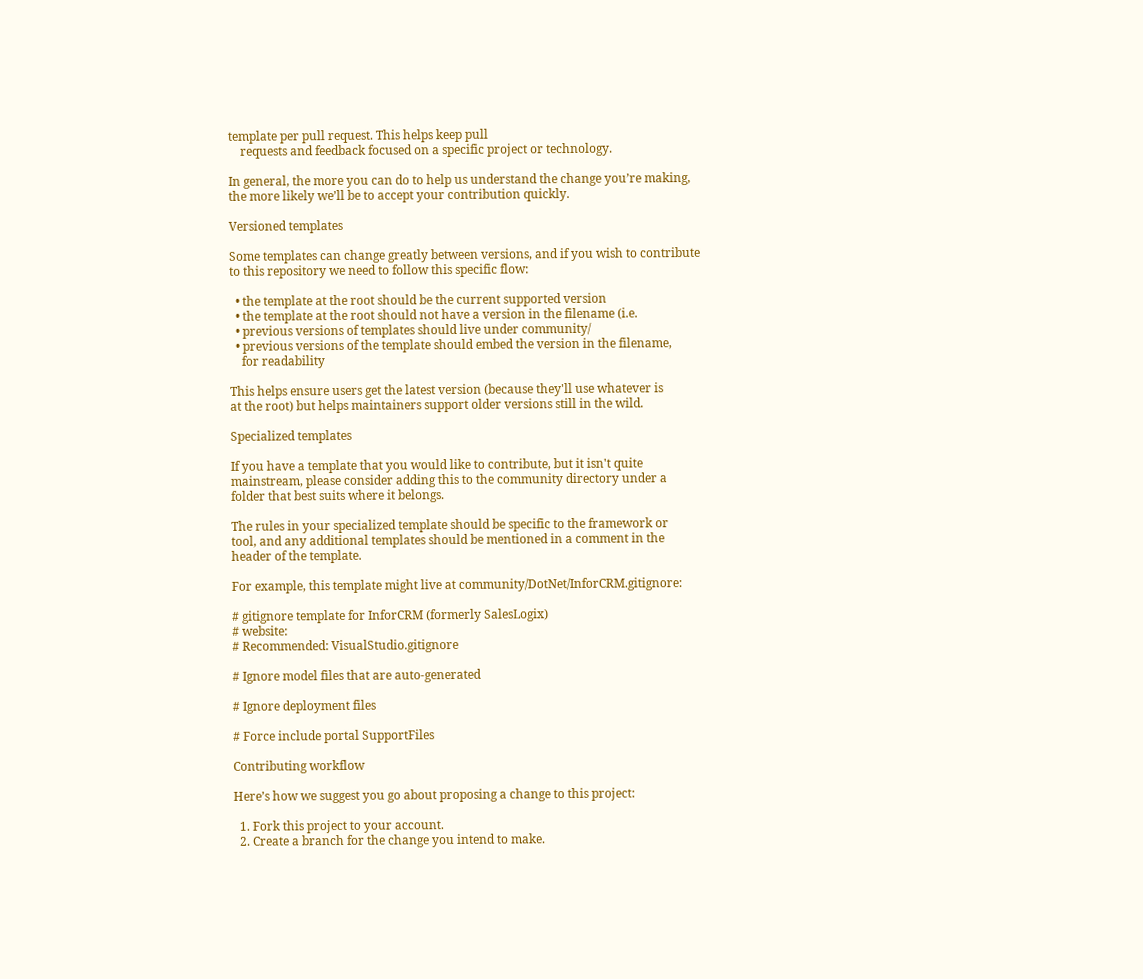template per pull request. This helps keep pull
    requests and feedback focused on a specific project or technology.

In general, the more you can do to help us understand the change you’re making,
the more likely we’ll be to accept your contribution quickly.

Versioned templates

Some templates can change greatly between versions, and if you wish to contribute
to this repository we need to follow this specific flow:

  • the template at the root should be the current supported version
  • the template at the root should not have a version in the filename (i.e.
  • previous versions of templates should live under community/
  • previous versions of the template should embed the version in the filename,
    for readability

This helps ensure users get the latest version (because they'll use whatever is
at the root) but helps maintainers support older versions still in the wild.

Specialized templates

If you have a template that you would like to contribute, but it isn't quite
mainstream, please consider adding this to the community directory under a
folder that best suits where it belongs.

The rules in your specialized template should be specific to the framework or
tool, and any additional templates should be mentioned in a comment in the
header of the template.

For example, this template might live at community/DotNet/InforCRM.gitignore:

# gitignore template for InforCRM (formerly SalesLogix)
# website:
# Recommended: VisualStudio.gitignore

# Ignore model files that are auto-generated

# Ignore deployment files

# Force include portal SupportFiles

Contributing workflow

Here’s how we suggest you go about proposing a change to this project:

  1. Fork this project to your account.
  2. Create a branch for the change you intend to make.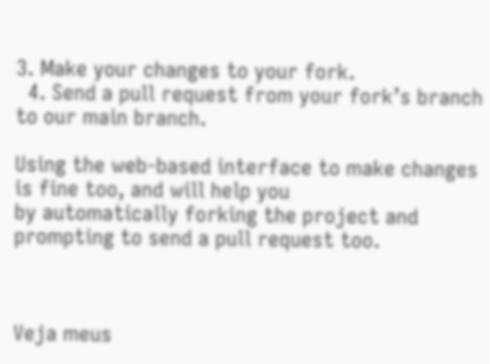3. Make your changes to your fork.
  4. Send a pull request from your fork’s branch to our main branch.

Using the web-based interface to make changes is fine too, and will help you
by automatically forking the project and prompting to send a pull request too.



Veja meus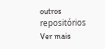outros repositórios
Ver mais